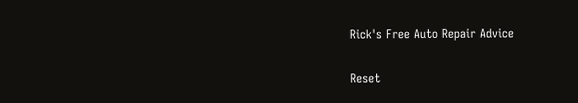Rick's Free Auto Repair Advice

Reset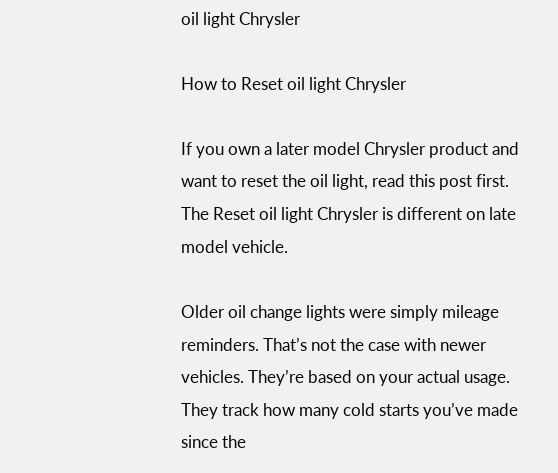oil light Chrysler

How to Reset oil light Chrysler

If you own a later model Chrysler product and want to reset the oil light, read this post first. The Reset oil light Chrysler is different on late model vehicle.

Older oil change lights were simply mileage reminders. That’s not the case with newer vehicles. They’re based on your actual usage. They track how many cold starts you’ve made since the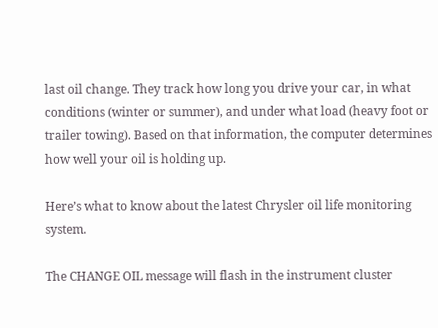last oil change. They track how long you drive your car, in what conditions (winter or summer), and under what load (heavy foot or trailer towing). Based on that information, the computer determines how well your oil is holding up.

Here’s what to know about the latest Chrysler oil life monitoring system.

The CHANGE OIL message will flash in the instrument cluster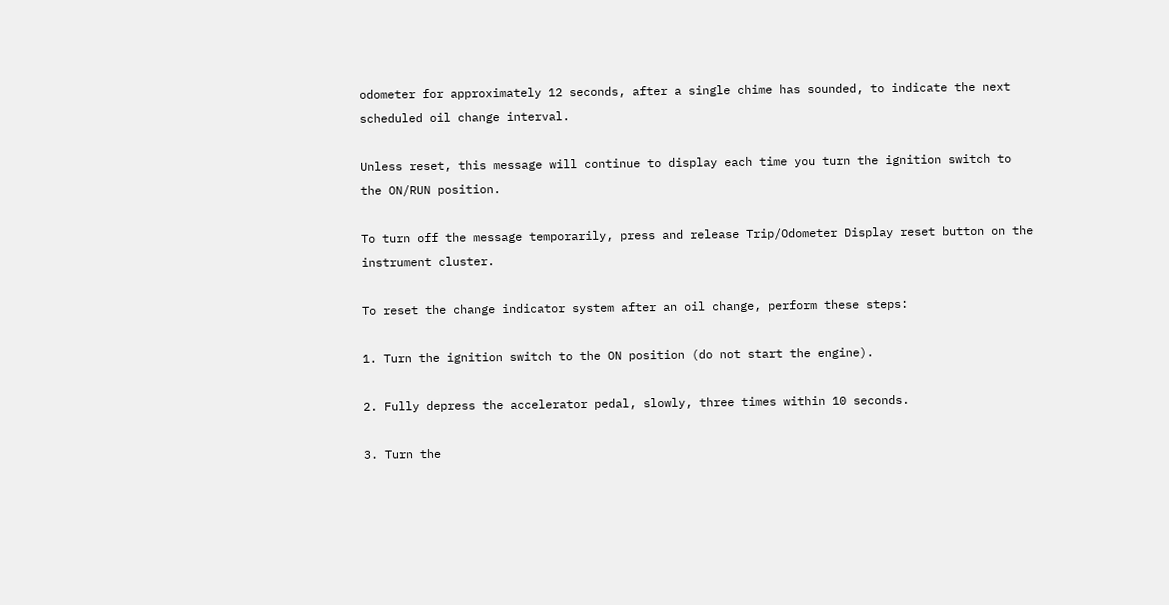odometer for approximately 12 seconds, after a single chime has sounded, to indicate the next scheduled oil change interval.

Unless reset, this message will continue to display each time you turn the ignition switch to the ON/RUN position.

To turn off the message temporarily, press and release Trip/Odometer Display reset button on the instrument cluster.

To reset the change indicator system after an oil change, perform these steps:

1. Turn the ignition switch to the ON position (do not start the engine).

2. Fully depress the accelerator pedal, slowly, three times within 10 seconds.

3. Turn the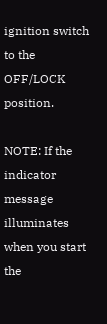ignition switch to the OFF/LOCK position.

NOTE: If the indicator message illuminates when you start the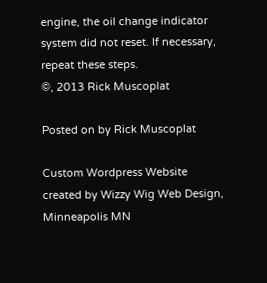engine, the oil change indicator system did not reset. If necessary, repeat these steps.
©, 2013 Rick Muscoplat

Posted on by Rick Muscoplat

Custom Wordpress Website created by Wizzy Wig Web Design, Minneapolis MN